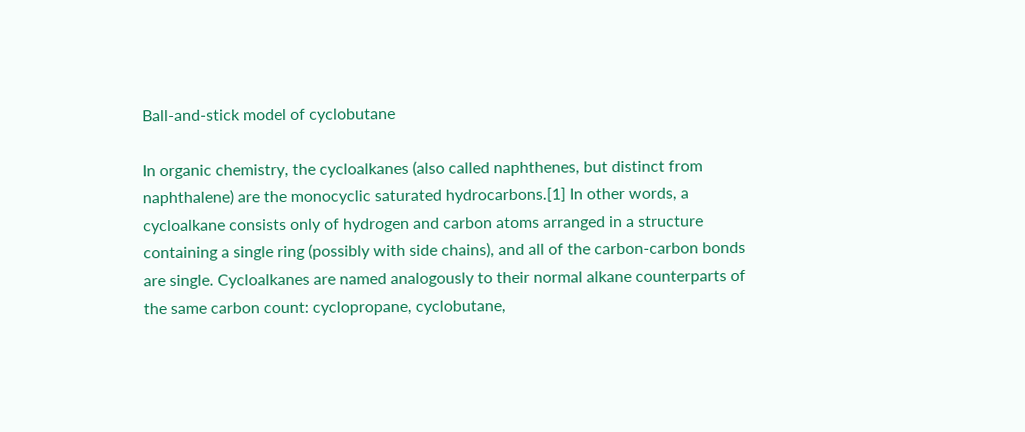Ball-and-stick model of cyclobutane

In organic chemistry, the cycloalkanes (also called naphthenes, but distinct from naphthalene) are the monocyclic saturated hydrocarbons.[1] In other words, a cycloalkane consists only of hydrogen and carbon atoms arranged in a structure containing a single ring (possibly with side chains), and all of the carbon-carbon bonds are single. Cycloalkanes are named analogously to their normal alkane counterparts of the same carbon count: cyclopropane, cyclobutane,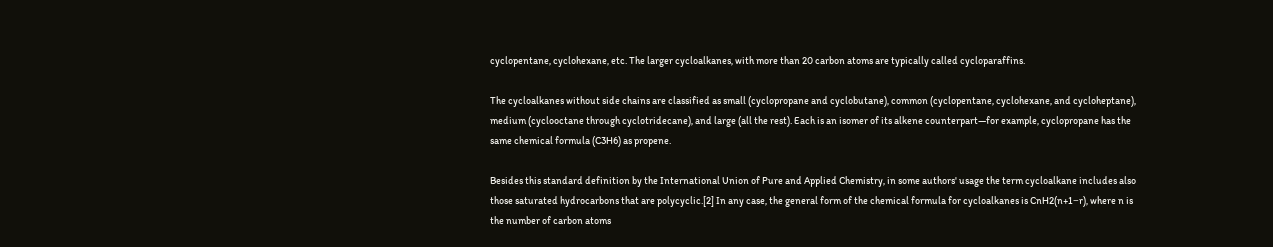cyclopentane, cyclohexane, etc. The larger cycloalkanes, with more than 20 carbon atoms are typically called cycloparaffins.

The cycloalkanes without side chains are classified as small (cyclopropane and cyclobutane), common (cyclopentane, cyclohexane, and cycloheptane), medium (cyclooctane through cyclotridecane), and large (all the rest). Each is an isomer of its alkene counterpart—for example, cyclopropane has the same chemical formula (C3H6) as propene.

Besides this standard definition by the International Union of Pure and Applied Chemistry, in some authors' usage the term cycloalkane includes also those saturated hydrocarbons that are polycyclic.[2] In any case, the general form of the chemical formula for cycloalkanes is CnH2(n+1−r), where n is the number of carbon atoms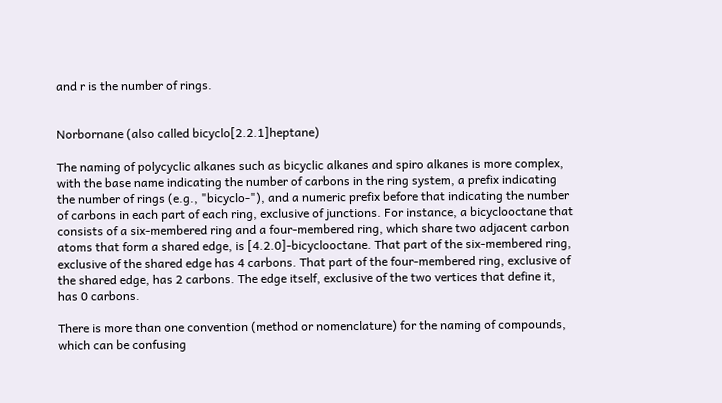and r is the number of rings.


Norbornane (also called bicyclo[2.2.1]heptane)

The naming of polycyclic alkanes such as bicyclic alkanes and spiro alkanes is more complex, with the base name indicating the number of carbons in the ring system, a prefix indicating the number of rings (e.g., "bicyclo-"), and a numeric prefix before that indicating the number of carbons in each part of each ring, exclusive of junctions. For instance, a bicyclooctane that consists of a six-membered ring and a four-membered ring, which share two adjacent carbon atoms that form a shared edge, is [4.2.0]-bicyclooctane. That part of the six-membered ring, exclusive of the shared edge has 4 carbons. That part of the four-membered ring, exclusive of the shared edge, has 2 carbons. The edge itself, exclusive of the two vertices that define it, has 0 carbons.

There is more than one convention (method or nomenclature) for the naming of compounds, which can be confusing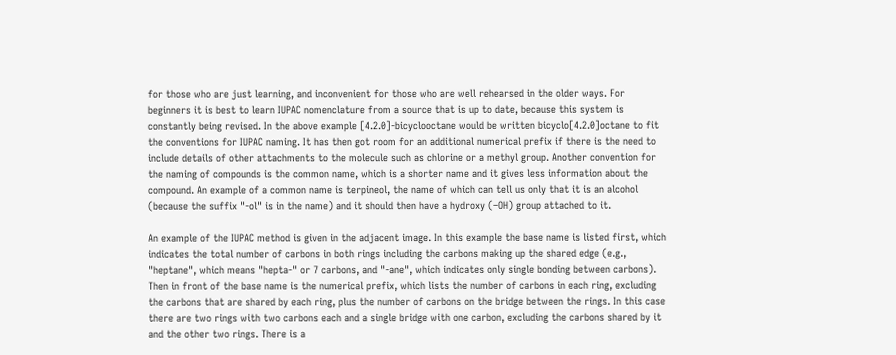for those who are just learning, and inconvenient for those who are well rehearsed in the older ways. For beginners it is best to learn IUPAC nomenclature from a source that is up to date, because this system is constantly being revised. In the above example [4.2.0]-bicyclooctane would be written bicyclo[4.2.0]octane to fit the conventions for IUPAC naming. It has then got room for an additional numerical prefix if there is the need to include details of other attachments to the molecule such as chlorine or a methyl group. Another convention for the naming of compounds is the common name, which is a shorter name and it gives less information about the compound. An example of a common name is terpineol, the name of which can tell us only that it is an alcohol (because the suffix "-ol" is in the name) and it should then have a hydroxy (–OH) group attached to it.

An example of the IUPAC method is given in the adjacent image. In this example the base name is listed first, which indicates the total number of carbons in both rings including the carbons making up the shared edge (e.g., "heptane", which means "hepta-" or 7 carbons, and "-ane", which indicates only single bonding between carbons). Then in front of the base name is the numerical prefix, which lists the number of carbons in each ring, excluding the carbons that are shared by each ring, plus the number of carbons on the bridge between the rings. In this case there are two rings with two carbons each and a single bridge with one carbon, excluding the carbons shared by it and the other two rings. There is a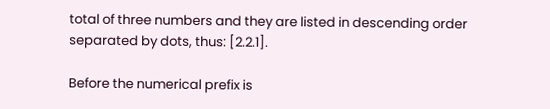total of three numbers and they are listed in descending order separated by dots, thus: [2.2.1].

Before the numerical prefix is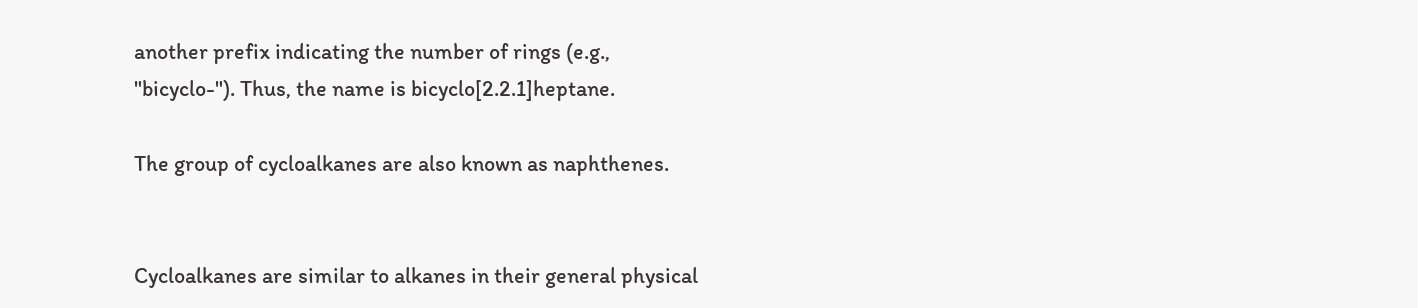another prefix indicating the number of rings (e.g., "bicyclo-"). Thus, the name is bicyclo[2.2.1]heptane.

The group of cycloalkanes are also known as naphthenes.


Cycloalkanes are similar to alkanes in their general physical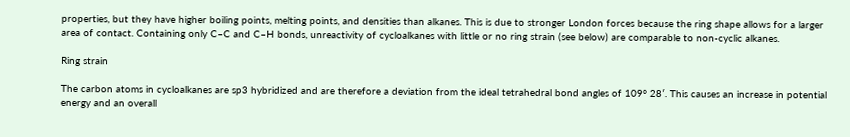properties, but they have higher boiling points, melting points, and densities than alkanes. This is due to stronger London forces because the ring shape allows for a larger area of contact. Containing only C–C and C–H bonds, unreactivity of cycloalkanes with little or no ring strain (see below) are comparable to non-cyclic alkanes.

Ring strain

The carbon atoms in cycloalkanes are sp3 hybridized and are therefore a deviation from the ideal tetrahedral bond angles of 109° 28′. This causes an increase in potential energy and an overall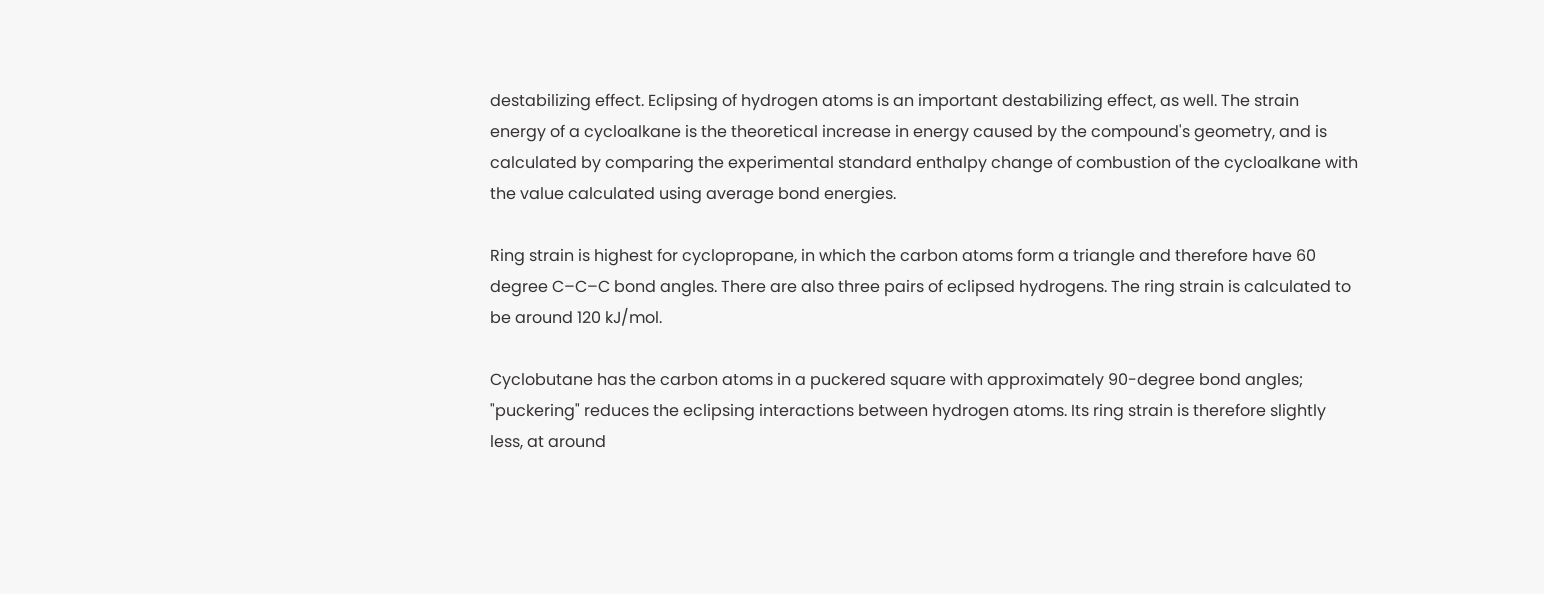destabilizing effect. Eclipsing of hydrogen atoms is an important destabilizing effect, as well. The strain energy of a cycloalkane is the theoretical increase in energy caused by the compound's geometry, and is calculated by comparing the experimental standard enthalpy change of combustion of the cycloalkane with the value calculated using average bond energies.

Ring strain is highest for cyclopropane, in which the carbon atoms form a triangle and therefore have 60 degree C–C–C bond angles. There are also three pairs of eclipsed hydrogens. The ring strain is calculated to be around 120 kJ/mol.

Cyclobutane has the carbon atoms in a puckered square with approximately 90-degree bond angles; "puckering" reduces the eclipsing interactions between hydrogen atoms. Its ring strain is therefore slightly less, at around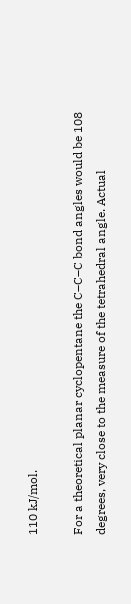110 kJ/mol.

For a theoretical planar cyclopentane the C–C–C bond angles would be 108 degrees, very close to the measure of the tetrahedral angle. Actual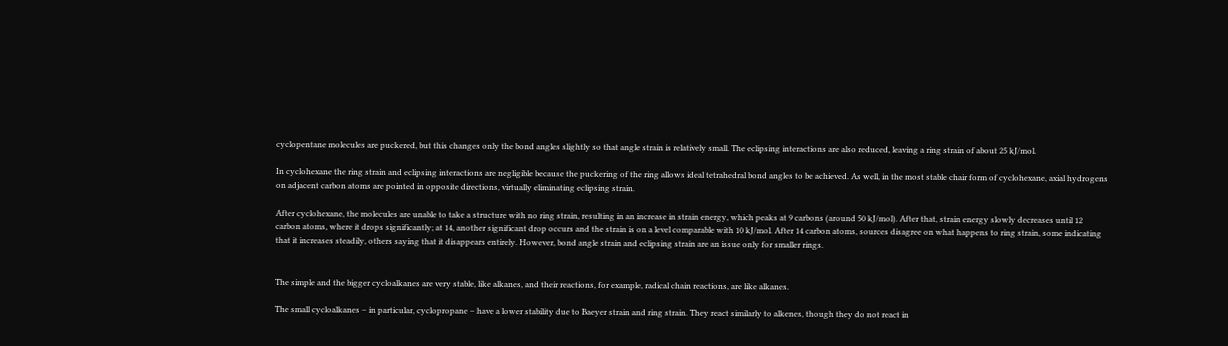cyclopentane molecules are puckered, but this changes only the bond angles slightly so that angle strain is relatively small. The eclipsing interactions are also reduced, leaving a ring strain of about 25 kJ/mol.

In cyclohexane the ring strain and eclipsing interactions are negligible because the puckering of the ring allows ideal tetrahedral bond angles to be achieved. As well, in the most stable chair form of cyclohexane, axial hydrogens on adjacent carbon atoms are pointed in opposite directions, virtually eliminating eclipsing strain.

After cyclohexane, the molecules are unable to take a structure with no ring strain, resulting in an increase in strain energy, which peaks at 9 carbons (around 50 kJ/mol). After that, strain energy slowly decreases until 12 carbon atoms, where it drops significantly; at 14, another significant drop occurs and the strain is on a level comparable with 10 kJ/mol. After 14 carbon atoms, sources disagree on what happens to ring strain, some indicating that it increases steadily, others saying that it disappears entirely. However, bond angle strain and eclipsing strain are an issue only for smaller rings.


The simple and the bigger cycloalkanes are very stable, like alkanes, and their reactions, for example, radical chain reactions, are like alkanes.

The small cycloalkanes – in particular, cyclopropane – have a lower stability due to Baeyer strain and ring strain. They react similarly to alkenes, though they do not react in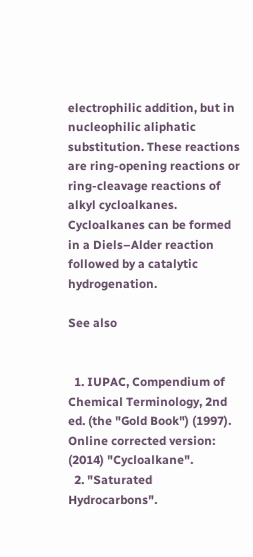electrophilic addition, but in nucleophilic aliphatic substitution. These reactions are ring-opening reactions or ring-cleavage reactions of alkyl cycloalkanes. Cycloalkanes can be formed in a Diels–Alder reaction followed by a catalytic hydrogenation.

See also


  1. IUPAC, Compendium of Chemical Terminology, 2nd ed. (the "Gold Book") (1997). Online corrected version:  (2014) "Cycloalkane".
  2. "Saturated Hydrocarbons".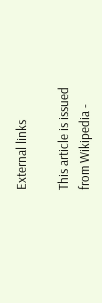External links

This article is issued from Wikipedia -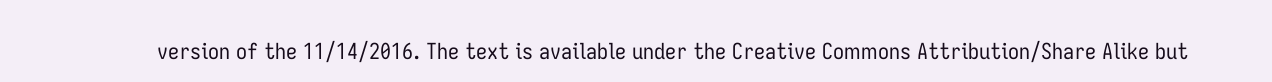version of the 11/14/2016. The text is available under the Creative Commons Attribution/Share Alike but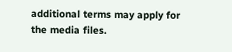additional terms may apply for the media files.